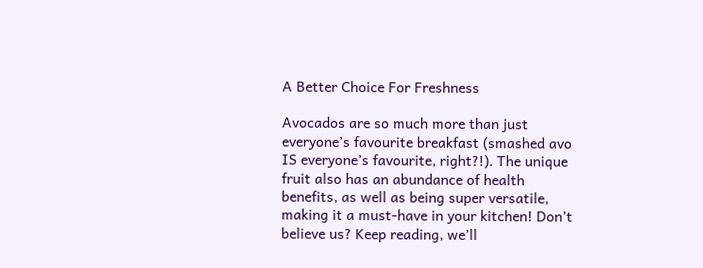A Better Choice For Freshness

Avocados are so much more than just everyone’s favourite breakfast (smashed avo IS everyone’s favourite, right?!). The unique fruit also has an abundance of health benefits, as well as being super versatile, making it a must-have in your kitchen! Don’t believe us? Keep reading, we’ll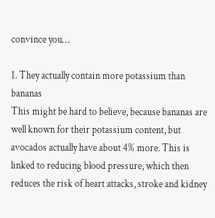convince you…

1. They actually contain more potassium than bananas
This might be hard to believe, because bananas are well known for their potassium content, but avocados actually have about 4% more. This is linked to reducing blood pressure, which then reduces the risk of heart attacks, stroke and kidney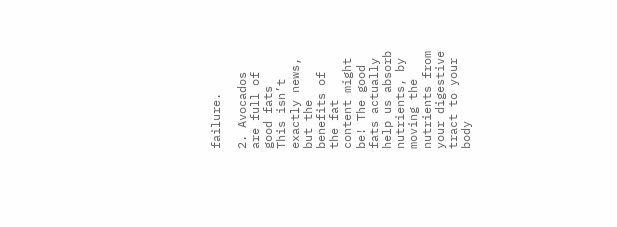failure.

2. Avocados are full of good fats
This isn’t exactly news, but the benefits of the fat content might be! The good fats actually help us absorb nutrients, by moving the nutrients from your digestive tract to your body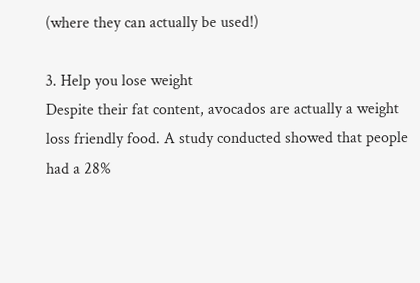(where they can actually be used!)

3. Help you lose weight
Despite their fat content, avocados are actually a weight loss friendly food. A study conducted showed that people had a 28%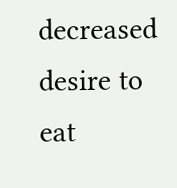decreased desire to eat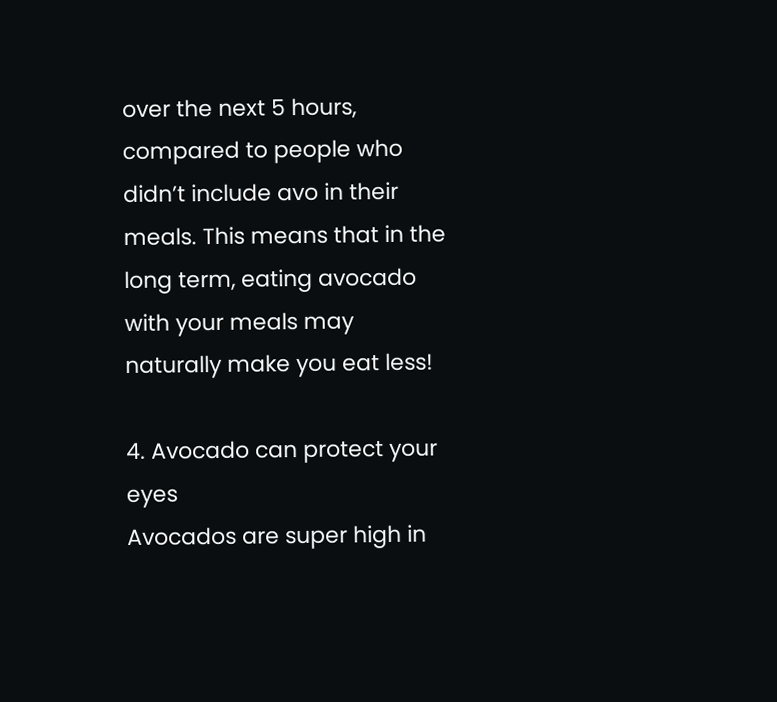over the next 5 hours, compared to people who didn’t include avo in their meals. This means that in the long term, eating avocado with your meals may naturally make you eat less!

4. Avocado can protect your eyes
Avocados are super high in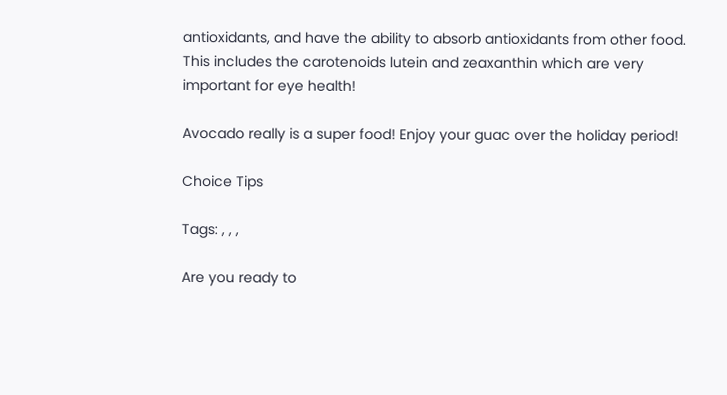antioxidants, and have the ability to absorb antioxidants from other food. This includes the carotenoids lutein and zeaxanthin which are very important for eye health!

Avocado really is a super food! Enjoy your guac over the holiday period!

Choice Tips

Tags: , , ,

Are you ready to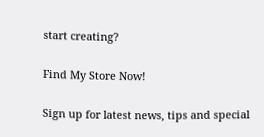start creating?

Find My Store Now!

Sign up for latest news, tips and special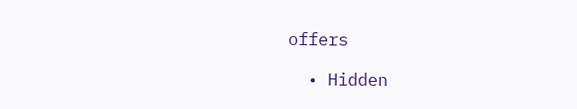offers

  • Hidden